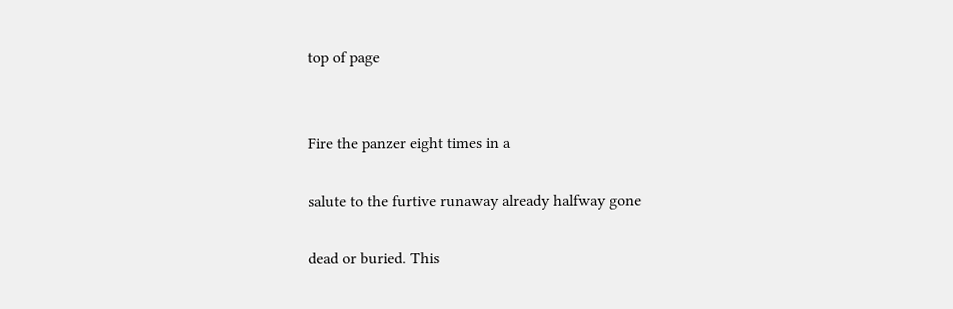top of page


Fire the panzer eight times in a

salute to the furtive runaway already halfway gone

dead or buried. This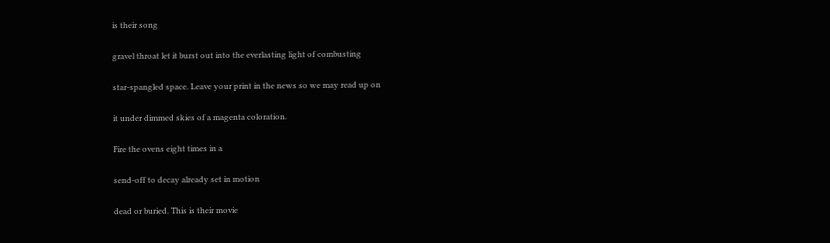is their song

gravel throat let it burst out into the everlasting light of combusting

star-spangled space. Leave your print in the news so we may read up on

it under dimmed skies of a magenta coloration.

Fire the ovens eight times in a

send-off to decay already set in motion

dead or buried. This is their movie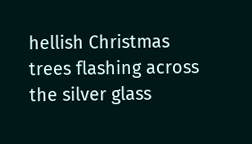hellish Christmas trees flashing across the silver glass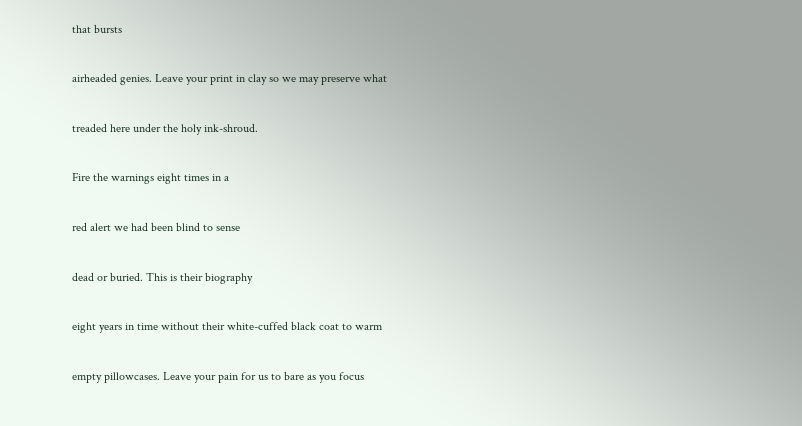that bursts

airheaded genies. Leave your print in clay so we may preserve what

treaded here under the holy ink-shroud.

Fire the warnings eight times in a

red alert we had been blind to sense

dead or buried. This is their biography

eight years in time without their white-cuffed black coat to warm

empty pillowcases. Leave your pain for us to bare as you focus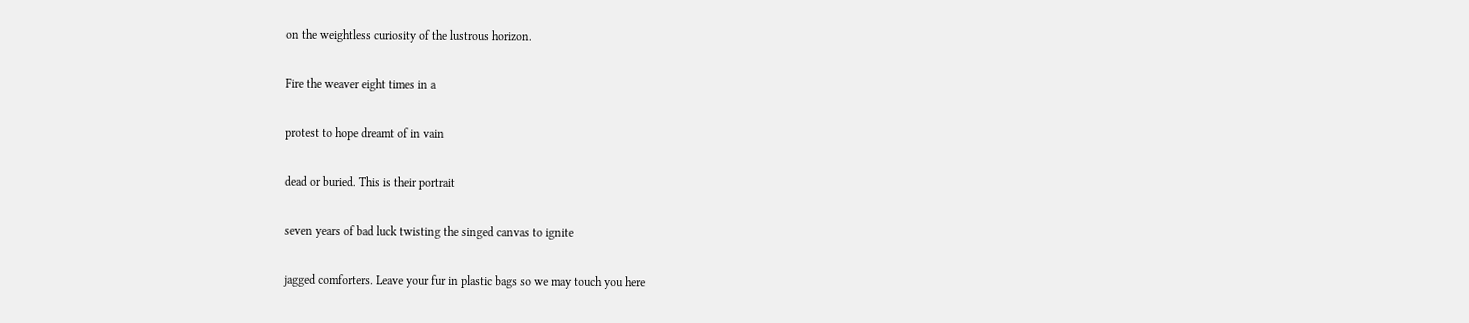on the weightless curiosity of the lustrous horizon.

Fire the weaver eight times in a

protest to hope dreamt of in vain

dead or buried. This is their portrait

seven years of bad luck twisting the singed canvas to ignite

jagged comforters. Leave your fur in plastic bags so we may touch you here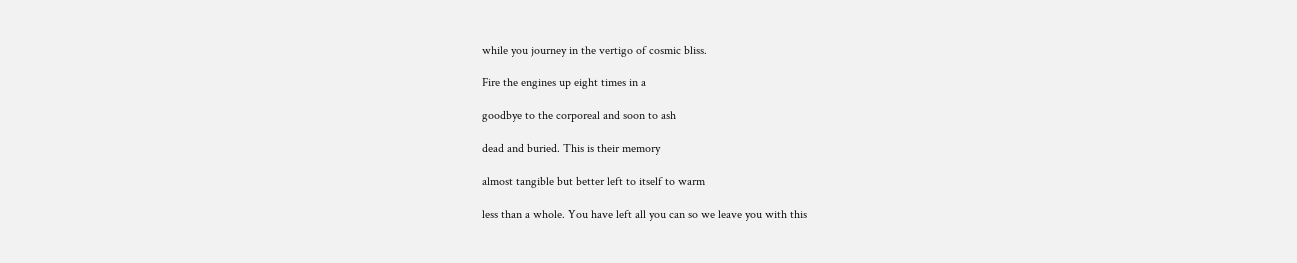while you journey in the vertigo of cosmic bliss.

Fire the engines up eight times in a

goodbye to the corporeal and soon to ash

dead and buried. This is their memory

almost tangible but better left to itself to warm

less than a whole. You have left all you can so we leave you with this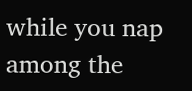while you nap among the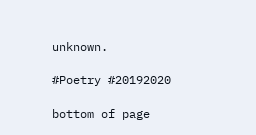unknown.

#Poetry #20192020

bottom of page